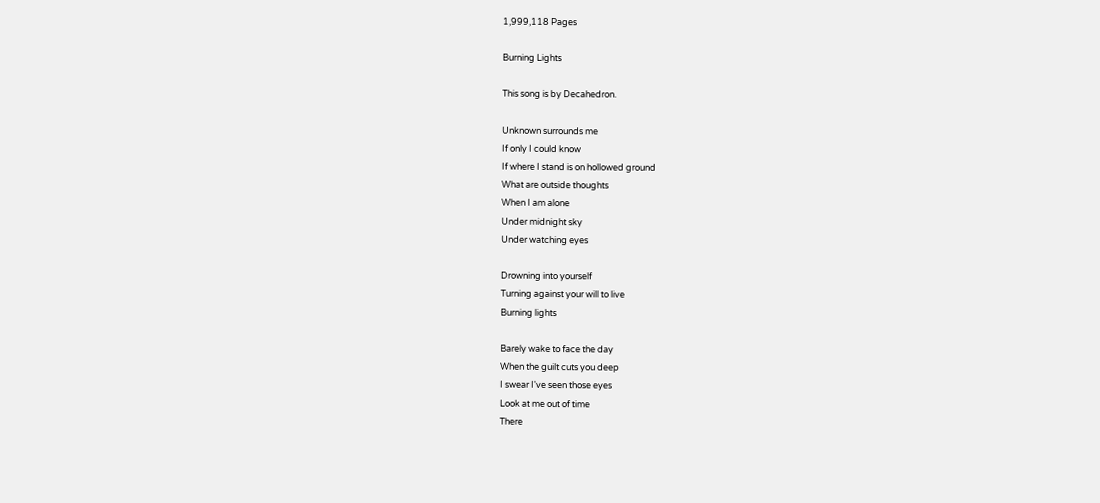1,999,118 Pages

Burning Lights

This song is by Decahedron.

Unknown surrounds me
If only I could know
If where I stand is on hollowed ground
What are outside thoughts
When I am alone
Under midnight sky
Under watching eyes

Drowning into yourself
Turning against your will to live
Burning lights

Barely wake to face the day
When the guilt cuts you deep
I swear I've seen those eyes
Look at me out of time
There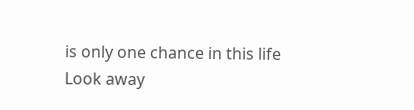is only one chance in this life
Look away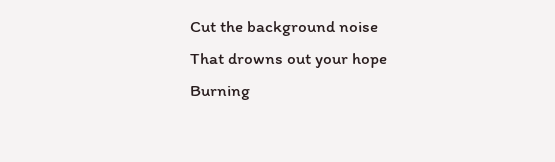Cut the background noise
That drowns out your hope
Burning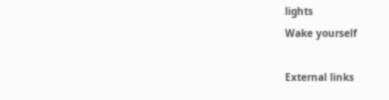lights
Wake yourself

External links